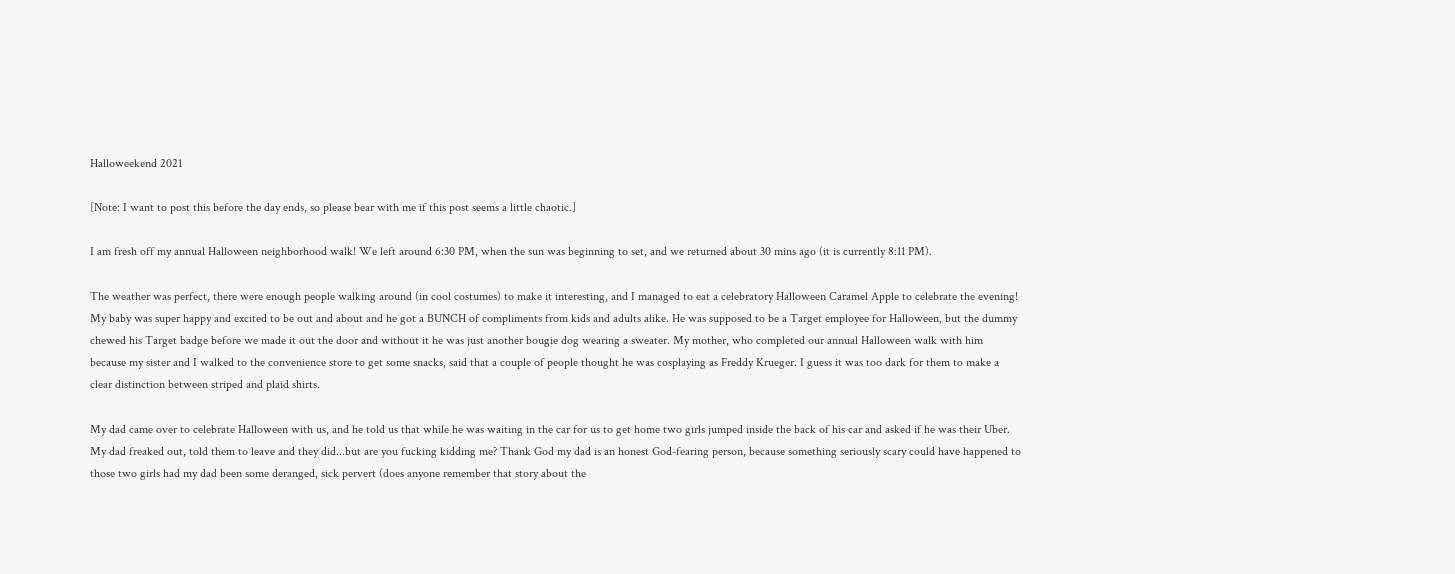Halloweekend 2021

[Note: I want to post this before the day ends, so please bear with me if this post seems a little chaotic.]

I am fresh off my annual Halloween neighborhood walk! We left around 6:30 PM, when the sun was beginning to set, and we returned about 30 mins ago (it is currently 8:11 PM).

The weather was perfect, there were enough people walking around (in cool costumes) to make it interesting, and I managed to eat a celebratory Halloween Caramel Apple to celebrate the evening! My baby was super happy and excited to be out and about and he got a BUNCH of compliments from kids and adults alike. He was supposed to be a Target employee for Halloween, but the dummy chewed his Target badge before we made it out the door and without it he was just another bougie dog wearing a sweater. My mother, who completed our annual Halloween walk with him because my sister and I walked to the convenience store to get some snacks, said that a couple of people thought he was cosplaying as Freddy Krueger. I guess it was too dark for them to make a clear distinction between striped and plaid shirts.

My dad came over to celebrate Halloween with us, and he told us that while he was waiting in the car for us to get home two girls jumped inside the back of his car and asked if he was their Uber. My dad freaked out, told them to leave and they did...but are you fucking kidding me? Thank God my dad is an honest God-fearing person, because something seriously scary could have happened to those two girls had my dad been some deranged, sick pervert (does anyone remember that story about the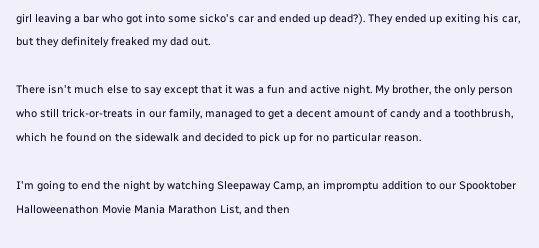girl leaving a bar who got into some sicko's car and ended up dead?). They ended up exiting his car, but they definitely freaked my dad out.

There isn't much else to say except that it was a fun and active night. My brother, the only person who still trick-or-treats in our family, managed to get a decent amount of candy and a toothbrush, which he found on the sidewalk and decided to pick up for no particular reason.

I'm going to end the night by watching Sleepaway Camp, an impromptu addition to our Spooktober Halloweenathon Movie Mania Marathon List, and then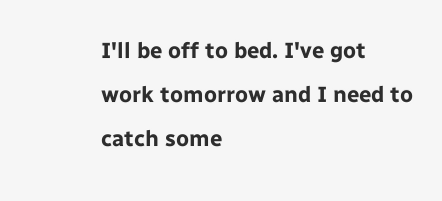I'll be off to bed. I've got work tomorrow and I need to catch some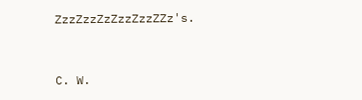ZzzZzzZzZzzZzzZZz's.


C. W.